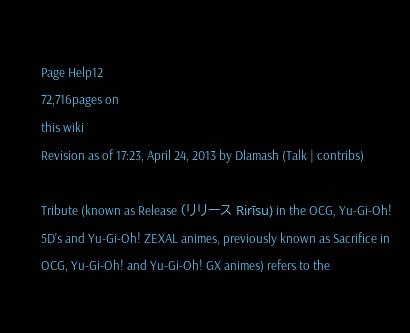Page Help12
72,716pages on
this wiki
Revision as of 17:23, April 24, 2013 by Dlamash (Talk | contribs)

Tribute (known as Release (リリース Rirīsu) in the OCG, Yu-Gi-Oh! 5D's and Yu-Gi-Oh! ZEXAL animes, previously known as Sacrifice in OCG, Yu-Gi-Oh! and Yu-Gi-Oh! GX animes) refers to the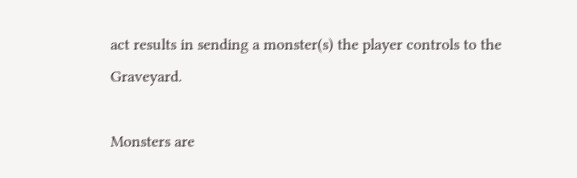act results in sending a monster(s) the player controls to the Graveyard.

Monsters are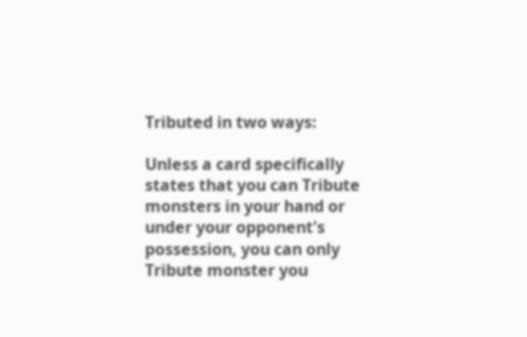Tributed in two ways:

Unless a card specifically states that you can Tribute monsters in your hand or under your opponent's possession, you can only Tribute monster you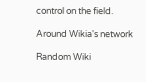control on the field.

Around Wikia's network

Random Wiki